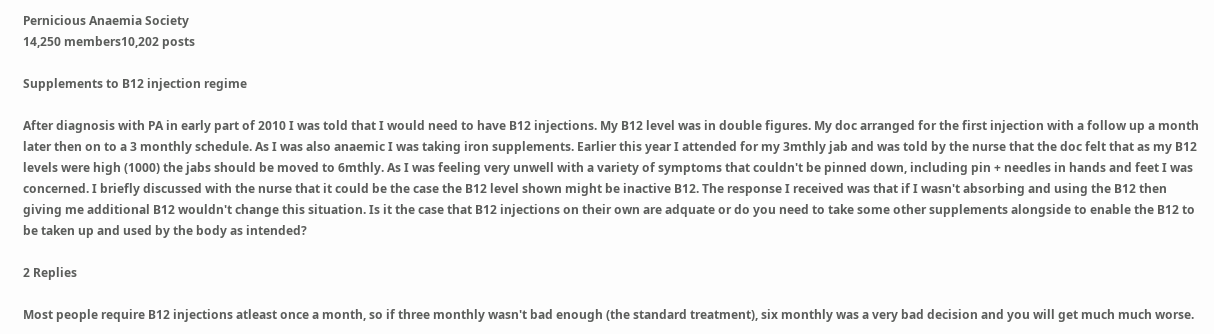Pernicious Anaemia Society
14,250 members10,202 posts

Supplements to B12 injection regime

After diagnosis with PA in early part of 2010 I was told that I would need to have B12 injections. My B12 level was in double figures. My doc arranged for the first injection with a follow up a month later then on to a 3 monthly schedule. As I was also anaemic I was taking iron supplements. Earlier this year I attended for my 3mthly jab and was told by the nurse that the doc felt that as my B12 levels were high (1000) the jabs should be moved to 6mthly. As I was feeling very unwell with a variety of symptoms that couldn't be pinned down, including pin + needles in hands and feet I was concerned. I briefly discussed with the nurse that it could be the case the B12 level shown might be inactive B12. The response I received was that if I wasn't absorbing and using the B12 then giving me additional B12 wouldn't change this situation. Is it the case that B12 injections on their own are adquate or do you need to take some other supplements alongside to enable the B12 to be taken up and used by the body as intended?

2 Replies

Most people require B12 injections atleast once a month, so if three monthly wasn't bad enough (the standard treatment), six monthly was a very bad decision and you will get much much worse.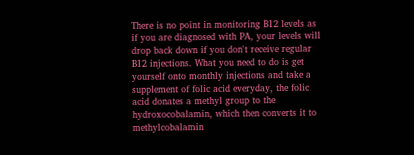There is no point in monitoring B12 levels as if you are diagnosed with PA, your levels will drop back down if you don't receive regular B12 injections. What you need to do is get yourself onto monthly injections and take a supplement of folic acid everyday, the folic acid donates a methyl group to the hydroxocobalamin, which then converts it to methylcobalamin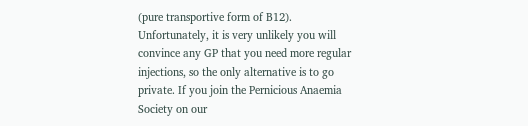(pure transportive form of B12). Unfortunately, it is very unlikely you will convince any GP that you need more regular injections, so the only alternative is to go private. If you join the Pernicious Anaemia Society on our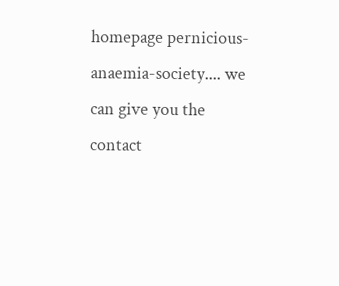homepage pernicious-anaemia-society.... we can give you the contact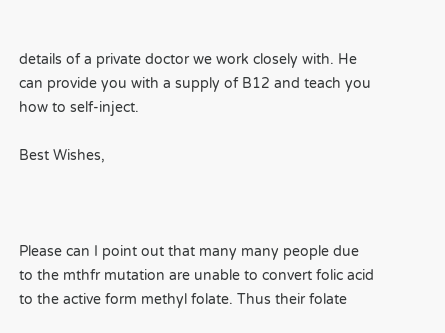details of a private doctor we work closely with. He can provide you with a supply of B12 and teach you how to self-inject.

Best Wishes,



Please can I point out that many many people due to the mthfr mutation are unable to convert folic acid to the active form methyl folate. Thus their folate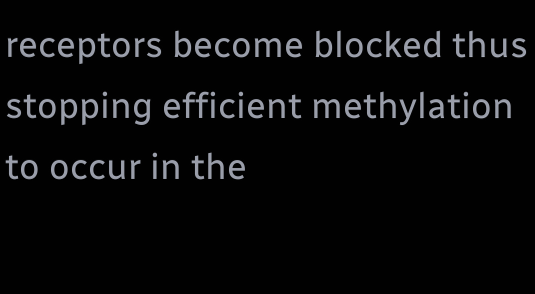receptors become blocked thus stopping efficient methylation to occur in the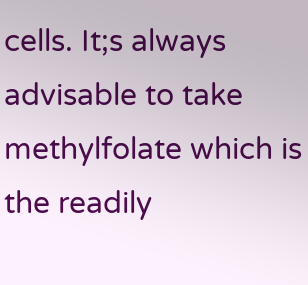cells. It;s always advisable to take methylfolate which is the readily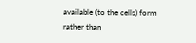available (to the cells) form rather than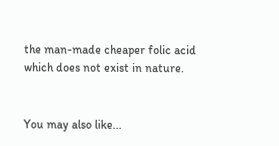the man-made cheaper folic acid which does not exist in nature.


You may also like...